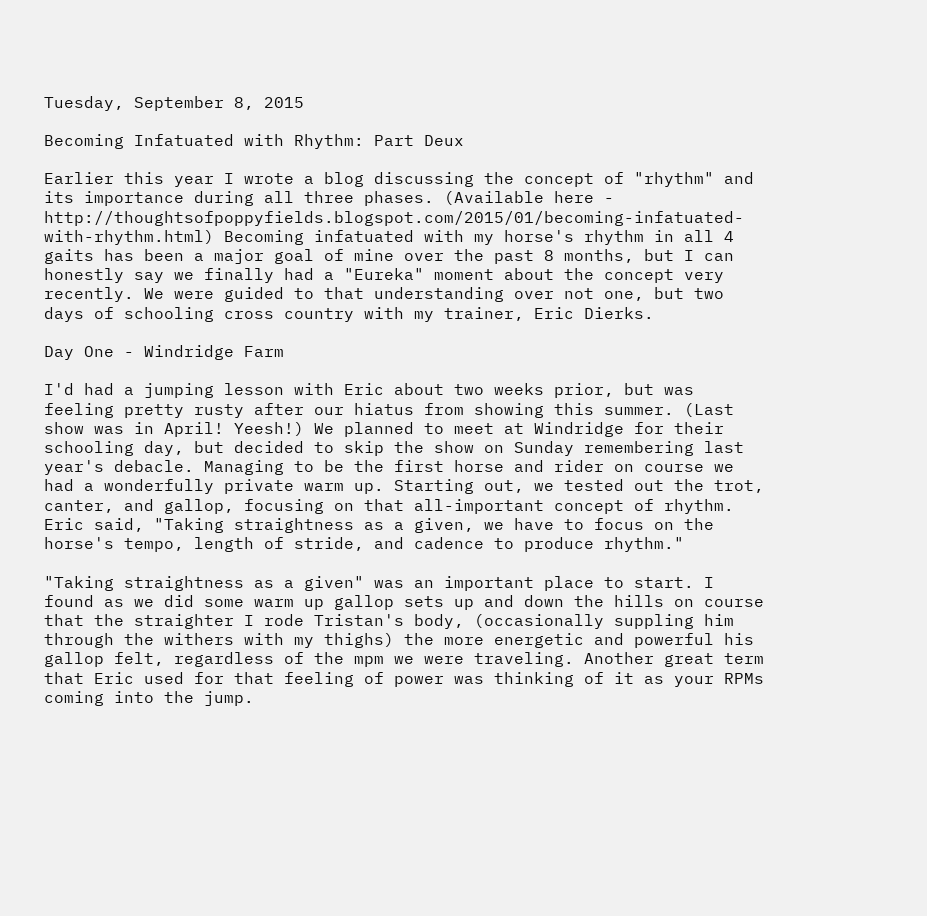Tuesday, September 8, 2015

Becoming Infatuated with Rhythm: Part Deux

Earlier this year I wrote a blog discussing the concept of "rhythm" and its importance during all three phases. (Available here - http://thoughtsofpoppyfields.blogspot.com/2015/01/becoming-infatuated-with-rhythm.html) Becoming infatuated with my horse's rhythm in all 4 gaits has been a major goal of mine over the past 8 months, but I can honestly say we finally had a "Eureka" moment about the concept very recently. We were guided to that understanding over not one, but two days of schooling cross country with my trainer, Eric Dierks.

Day One - Windridge Farm

I'd had a jumping lesson with Eric about two weeks prior, but was feeling pretty rusty after our hiatus from showing this summer. (Last show was in April! Yeesh!) We planned to meet at Windridge for their schooling day, but decided to skip the show on Sunday remembering last year's debacle. Managing to be the first horse and rider on course we had a wonderfully private warm up. Starting out, we tested out the trot, canter, and gallop, focusing on that all-important concept of rhythm. Eric said, "Taking straightness as a given, we have to focus on the horse's tempo, length of stride, and cadence to produce rhythm."

"Taking straightness as a given" was an important place to start. I found as we did some warm up gallop sets up and down the hills on course that the straighter I rode Tristan's body, (occasionally suppling him through the withers with my thighs) the more energetic and powerful his gallop felt, regardless of the mpm we were traveling. Another great term that Eric used for that feeling of power was thinking of it as your RPMs coming into the jump.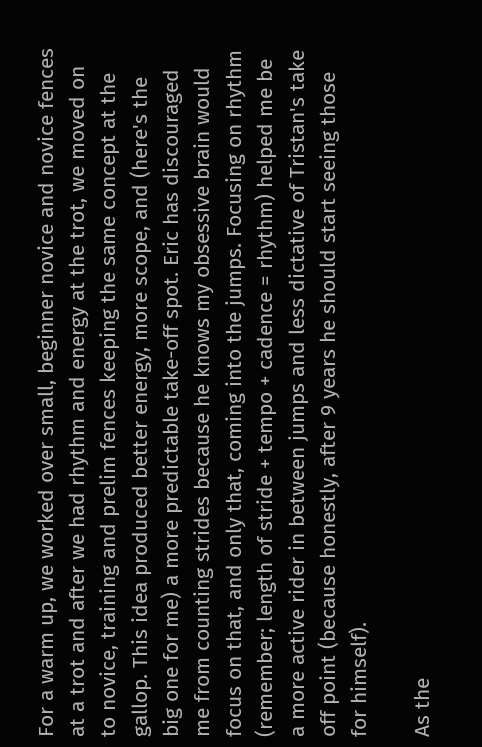For a warm up, we worked over small, beginner novice and novice fences at a trot and after we had rhythm and energy at the trot, we moved on to novice, training and prelim fences keeping the same concept at the gallop. This idea produced better energy, more scope, and (here's the big one for me) a more predictable take-off spot. Eric has discouraged me from counting strides because he knows my obsessive brain would focus on that, and only that, coming into the jumps. Focusing on rhythm (remember; length of stride + tempo + cadence = rhythm) helped me be a more active rider in between jumps and less dictative of Tristan's take off point (because honestly, after 9 years he should start seeing those for himself).

As the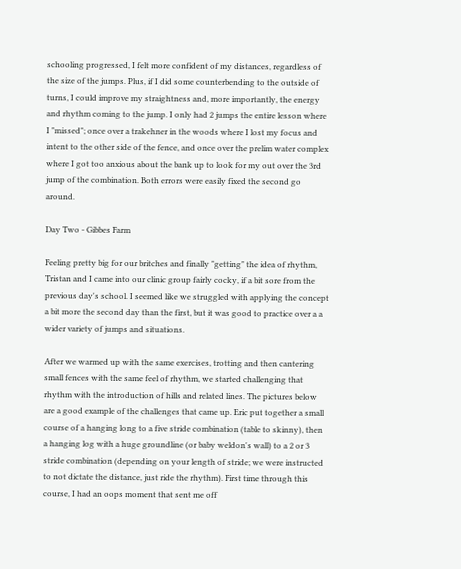schooling progressed, I felt more confident of my distances, regardless of the size of the jumps. Plus, if I did some counterbending to the outside of turns, I could improve my straightness and, more importantly, the energy and rhythm coming to the jump. I only had 2 jumps the entire lesson where I "missed"; once over a trakehner in the woods where I lost my focus and intent to the other side of the fence, and once over the prelim water complex where I got too anxious about the bank up to look for my out over the 3rd jump of the combination. Both errors were easily fixed the second go around.

Day Two - Gibbes Farm

Feeling pretty big for our britches and finally "getting" the idea of rhythm, Tristan and I came into our clinic group fairly cocky, if a bit sore from the previous day's school. I seemed like we struggled with applying the concept a bit more the second day than the first, but it was good to practice over a a wider variety of jumps and situations.

After we warmed up with the same exercises, trotting and then cantering small fences with the same feel of rhythm, we started challenging that rhythm with the introduction of hills and related lines. The pictures below are a good example of the challenges that came up. Eric put together a small course of a hanging long to a five stride combination (table to skinny), then a hanging log with a huge groundline (or baby weldon's wall) to a 2 or 3 stride combination (depending on your length of stride; we were instructed to not dictate the distance, just ride the rhythm). First time through this course, I had an oops moment that sent me off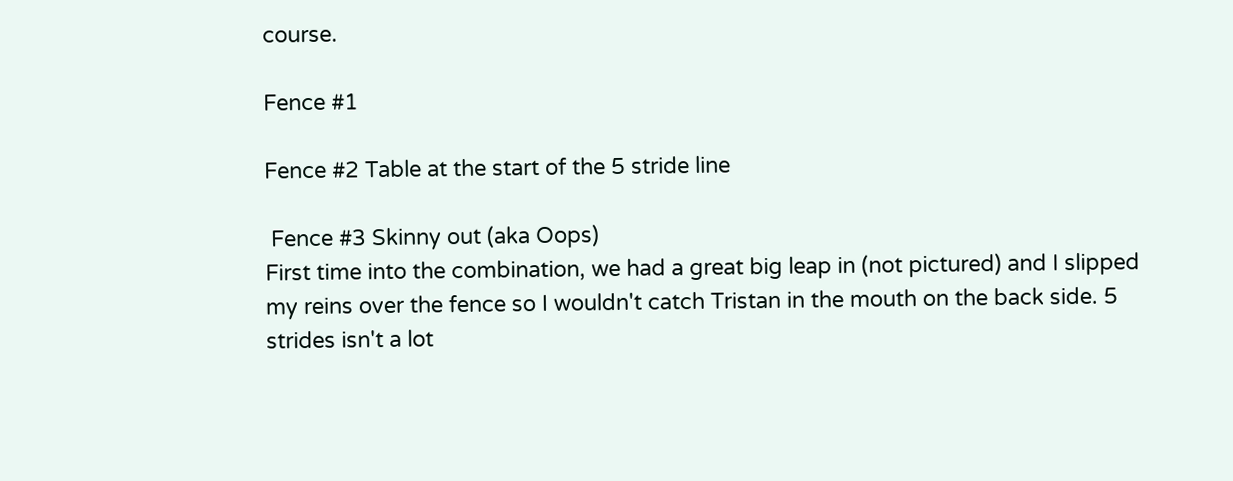course.

Fence #1

Fence #2 Table at the start of the 5 stride line

 Fence #3 Skinny out (aka Oops)
First time into the combination, we had a great big leap in (not pictured) and I slipped my reins over the fence so I wouldn't catch Tristan in the mouth on the back side. 5 strides isn't a lot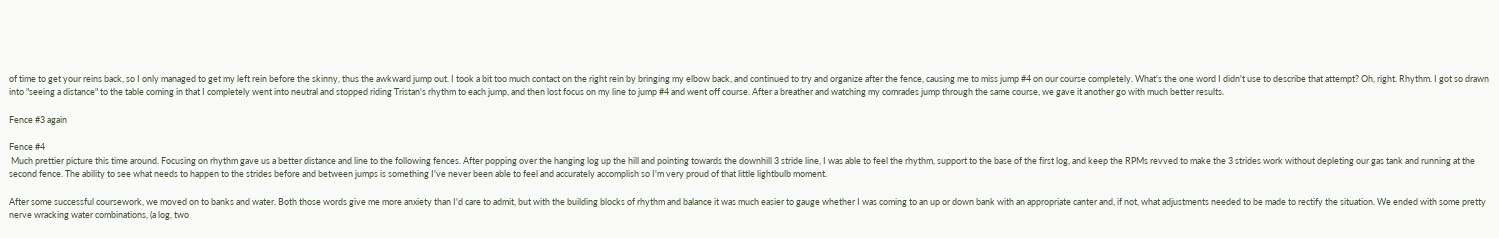of time to get your reins back, so I only managed to get my left rein before the skinny, thus the awkward jump out. I took a bit too much contact on the right rein by bringing my elbow back, and continued to try and organize after the fence, causing me to miss jump #4 on our course completely. What's the one word I didn't use to describe that attempt? Oh, right. Rhythm. I got so drawn into "seeing a distance" to the table coming in that I completely went into neutral and stopped riding Tristan's rhythm to each jump, and then lost focus on my line to jump #4 and went off course. After a breather and watching my comrades jump through the same course, we gave it another go with much better results.

Fence #3 again

Fence #4
 Much prettier picture this time around. Focusing on rhythm gave us a better distance and line to the following fences. After popping over the hanging log up the hill and pointing towards the downhill 3 stride line, I was able to feel the rhythm, support to the base of the first log, and keep the RPMs revved to make the 3 strides work without depleting our gas tank and running at the second fence. The ability to see what needs to happen to the strides before and between jumps is something I've never been able to feel and accurately accomplish so I'm very proud of that little lightbulb moment.

After some successful coursework, we moved on to banks and water. Both those words give me more anxiety than I'd care to admit, but with the building blocks of rhythm and balance it was much easier to gauge whether I was coming to an up or down bank with an appropriate canter and, if not, what adjustments needed to be made to rectify the situation. We ended with some pretty nerve wracking water combinations, (a log, two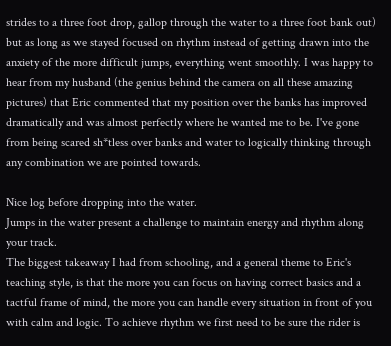strides to a three foot drop, gallop through the water to a three foot bank out) but as long as we stayed focused on rhythm instead of getting drawn into the anxiety of the more difficult jumps, everything went smoothly. I was happy to hear from my husband (the genius behind the camera on all these amazing pictures) that Eric commented that my position over the banks has improved dramatically and was almost perfectly where he wanted me to be. I've gone from being scared sh*tless over banks and water to logically thinking through any combination we are pointed towards.

Nice log before dropping into the water.
Jumps in the water present a challenge to maintain energy and rhythm along your track.
The biggest takeaway I had from schooling, and a general theme to Eric's teaching style, is that the more you can focus on having correct basics and a tactful frame of mind, the more you can handle every situation in front of you with calm and logic. To achieve rhythm we first need to be sure the rider is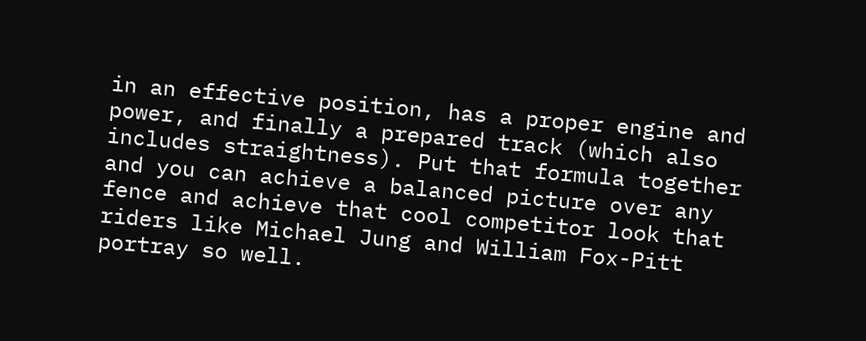in an effective position, has a proper engine and power, and finally a prepared track (which also includes straightness). Put that formula together and you can achieve a balanced picture over any fence and achieve that cool competitor look that riders like Michael Jung and William Fox-Pitt portray so well.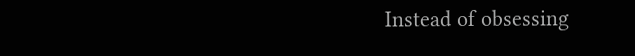Instead of obsessing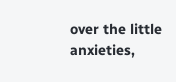over the little anxieties,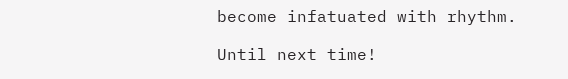become infatuated with rhythm.

Until next time!